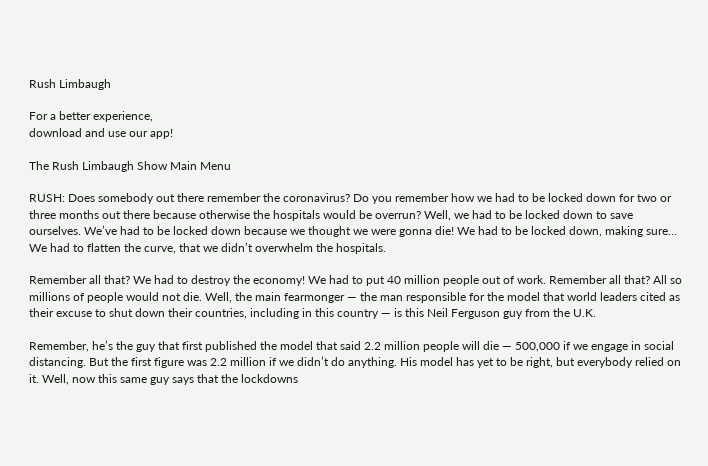Rush Limbaugh

For a better experience,
download and use our app!

The Rush Limbaugh Show Main Menu

RUSH: Does somebody out there remember the coronavirus? Do you remember how we had to be locked down for two or three months out there because otherwise the hospitals would be overrun? Well, we had to be locked down to save ourselves. We’ve had to be locked down because we thought we were gonna die! We had to be locked down, making sure… We had to flatten the curve, that we didn’t overwhelm the hospitals.

Remember all that? We had to destroy the economy! We had to put 40 million people out of work. Remember all that? All so millions of people would not die. Well, the main fearmonger — the man responsible for the model that world leaders cited as their excuse to shut down their countries, including in this country — is this Neil Ferguson guy from the U.K.

Remember, he’s the guy that first published the model that said 2.2 million people will die — 500,000 if we engage in social distancing. But the first figure was 2.2 million if we didn’t do anything. His model has yet to be right, but everybody relied on it. Well, now this same guy says that the lockdowns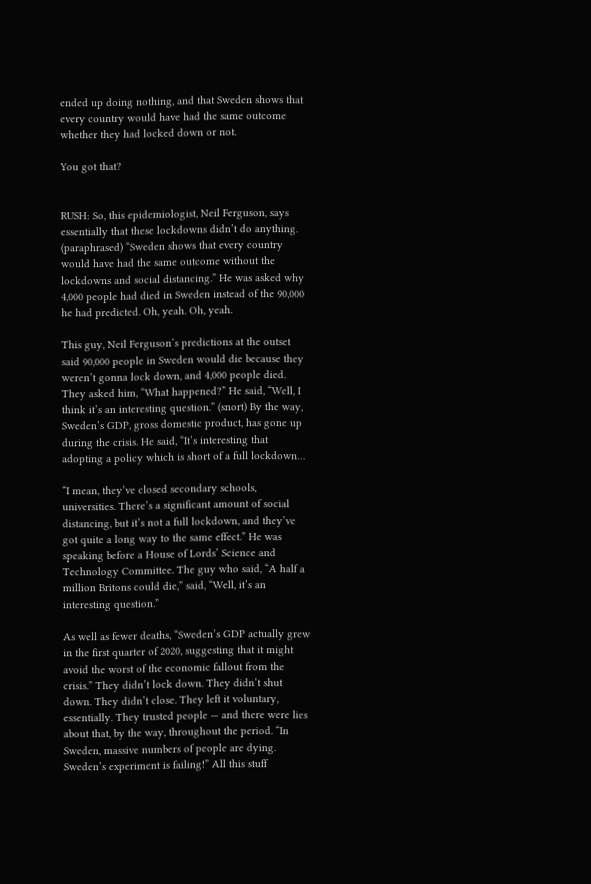ended up doing nothing, and that Sweden shows that every country would have had the same outcome whether they had locked down or not.

You got that?


RUSH: So, this epidemiologist, Neil Ferguson, says essentially that these lockdowns didn’t do anything. (paraphrased) “Sweden shows that every country would have had the same outcome without the lockdowns and social distancing.” He was asked why 4,000 people had died in Sweden instead of the 90,000 he had predicted. Oh, yeah. Oh, yeah.

This guy, Neil Ferguson’s predictions at the outset said 90,000 people in Sweden would die because they weren’t gonna lock down, and 4,000 people died. They asked him, “What happened?” He said, “Well, I think it’s an interesting question.” (snort) By the way, Sweden’s GDP, gross domestic product, has gone up during the crisis. He said, “It’s interesting that adopting a policy which is short of a full lockdown…

“I mean, they’ve closed secondary schools, universities. There’s a significant amount of social distancing, but it’s not a full lockdown, and they’ve got quite a long way to the same effect.” He was speaking before a House of Lords’ Science and Technology Committee. The guy who said, “A half a million Britons could die,” said, “Well, it’s an interesting question.”

As well as fewer deaths, “Sweden’s GDP actually grew in the first quarter of 2020, suggesting that it might avoid the worst of the economic fallout from the crisis.” They didn’t lock down. They didn’t shut down. They didn’t close. They left it voluntary, essentially. They trusted people — and there were lies about that, by the way, throughout the period. “In Sweden, massive numbers of people are dying. Sweden’s experiment is failing!” All this stuff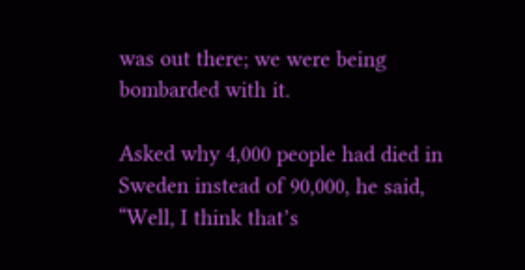was out there; we were being bombarded with it.

Asked why 4,000 people had died in Sweden instead of 90,000, he said, “Well, I think that’s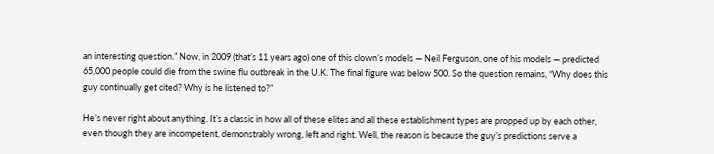an interesting question.” Now, in 2009 (that’s 11 years ago) one of this clown’s models — Neil Ferguson, one of his models — predicted 65,000 people could die from the swine flu outbreak in the U.K. The final figure was below 500. So the question remains, “Why does this guy continually get cited? Why is he listened to?”

He’s never right about anything. It’s a classic in how all of these elites and all these establishment types are propped up by each other, even though they are incompetent, demonstrably wrong, left and right. Well, the reason is because the guy’s predictions serve a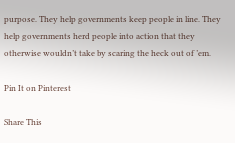purpose. They help governments keep people in line. They help governments herd people into action that they otherwise wouldn’t take by scaring the heck out of ’em.

Pin It on Pinterest

Share This